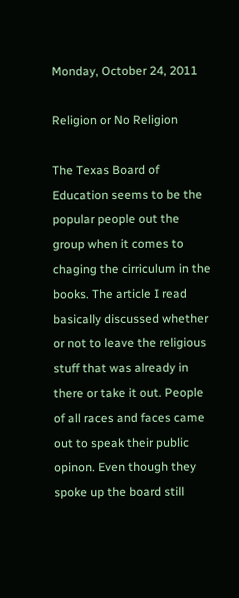Monday, October 24, 2011

Religion or No Religion

The Texas Board of Education seems to be the popular people out the group when it comes to chaging the cirriculum in the books. The article I read basically discussed whether or not to leave the religious stuff that was already in there or take it out. People of all races and faces came out to speak their public opinon. Even though they spoke up the board still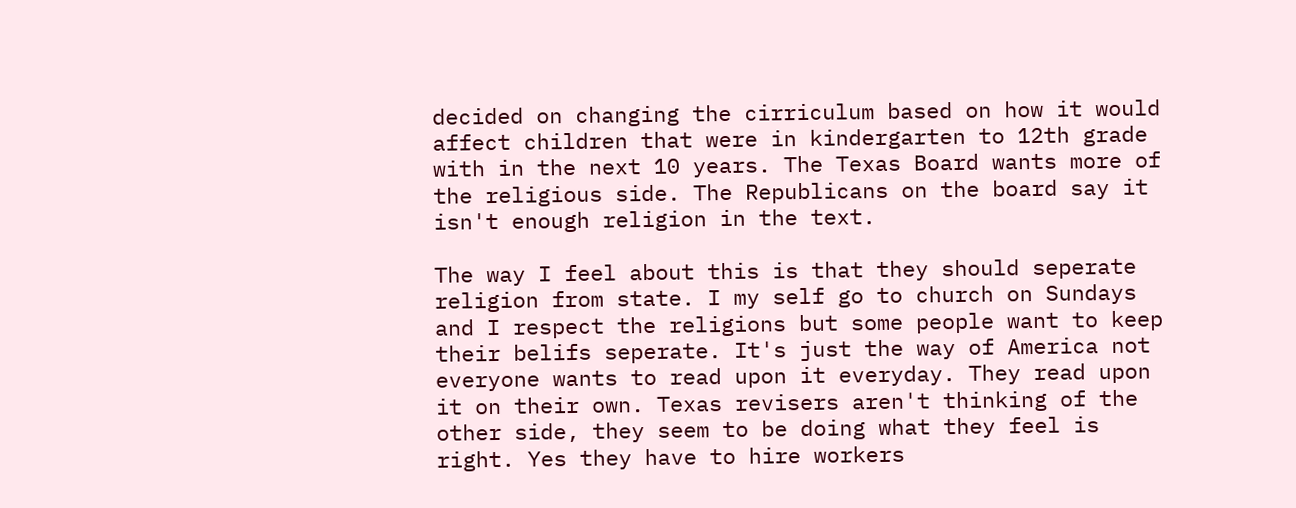decided on changing the cirriculum based on how it would affect children that were in kindergarten to 12th grade with in the next 10 years. The Texas Board wants more of the religious side. The Republicans on the board say it isn't enough religion in the text.

The way I feel about this is that they should seperate religion from state. I my self go to church on Sundays and I respect the religions but some people want to keep their belifs seperate. It's just the way of America not everyone wants to read upon it everyday. They read upon it on their own. Texas revisers aren't thinking of the other side, they seem to be doing what they feel is right. Yes they have to hire workers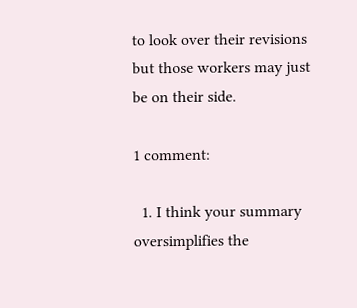to look over their revisions but those workers may just be on their side.

1 comment:

  1. I think your summary oversimplifies the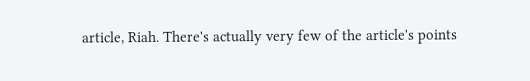article, Riah. There's actually very few of the article's points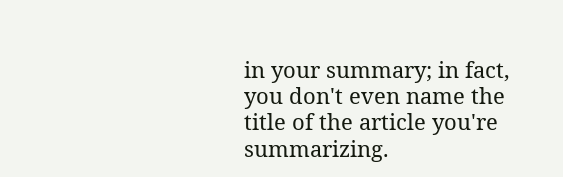in your summary; in fact, you don't even name the title of the article you're summarizing.